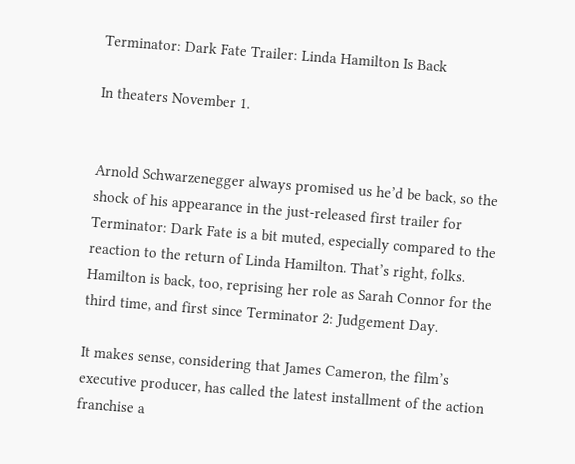Terminator: Dark Fate Trailer: Linda Hamilton Is Back

In theaters November 1.


Arnold Schwarzenegger always promised us he’d be back, so the shock of his appearance in the just-released first trailer for Terminator: Dark Fate is a bit muted, especially compared to the reaction to the return of Linda Hamilton. That’s right, folks. Hamilton is back, too, reprising her role as Sarah Connor for the third time, and first since Terminator 2: Judgement Day.

It makes sense, considering that James Cameron, the film’s executive producer, has called the latest installment of the action franchise a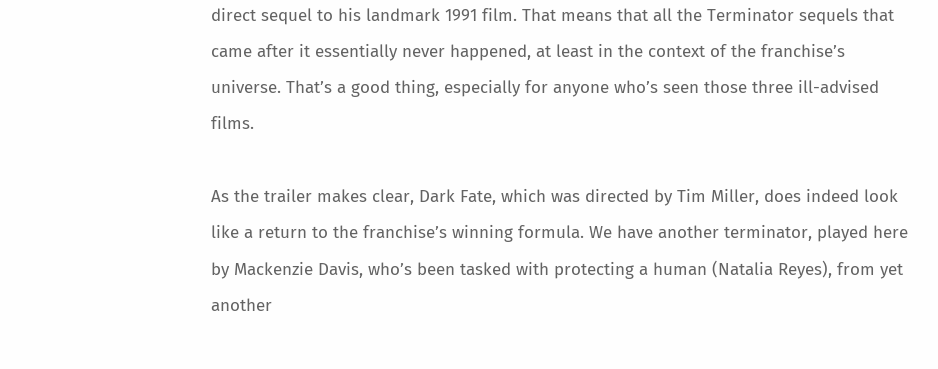direct sequel to his landmark 1991 film. That means that all the Terminator sequels that came after it essentially never happened, at least in the context of the franchise’s universe. That’s a good thing, especially for anyone who’s seen those three ill-advised films.

As the trailer makes clear, Dark Fate, which was directed by Tim Miller, does indeed look like a return to the franchise’s winning formula. We have another terminator, played here by Mackenzie Davis, who’s been tasked with protecting a human (Natalia Reyes), from yet another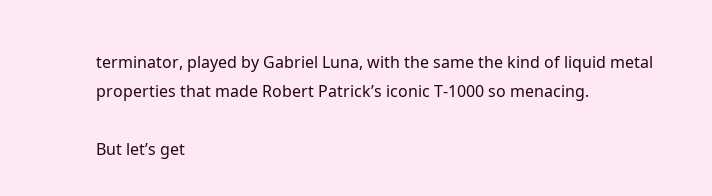terminator, played by Gabriel Luna, with the same the kind of liquid metal properties that made Robert Patrick’s iconic T-1000 so menacing.

But let’s get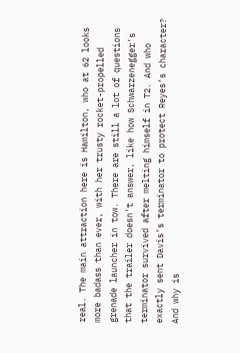real. The main attraction here is Hamilton, who at 62 looks more badass than ever, with her trusty rocket-propelled grenade launcher in tow. There are still a lot of questions that the trailer doesn’t answer, like how Schwarzenegger’s terminator survived after melting himself in T2. And who exactly sent Davis’s terminator to protect Reyes’s character? And why is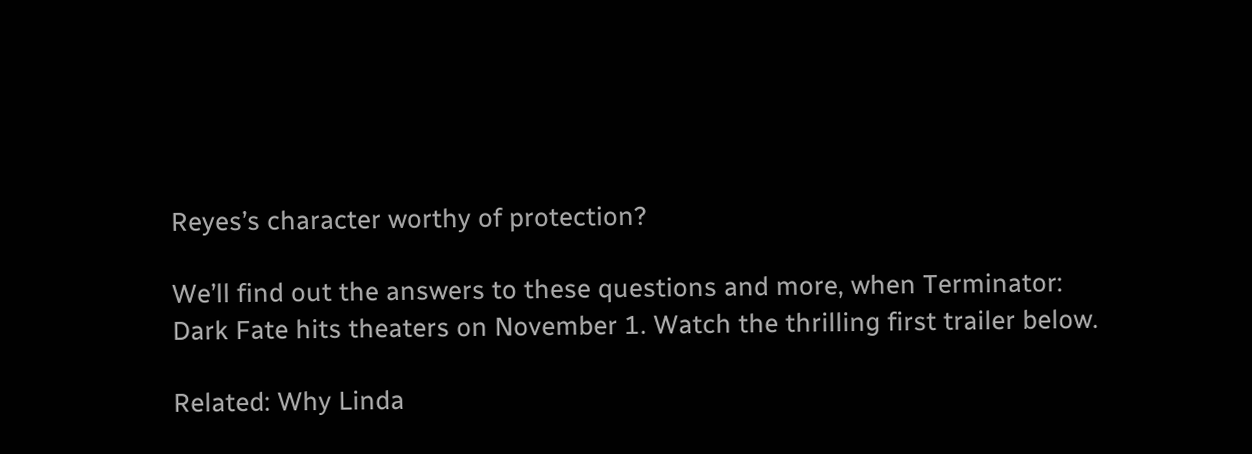Reyes’s character worthy of protection?

We’ll find out the answers to these questions and more, when Terminator: Dark Fate hits theaters on November 1. Watch the thrilling first trailer below.

Related: Why Linda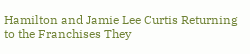Hamilton and Jamie Lee Curtis Returning to the Franchises They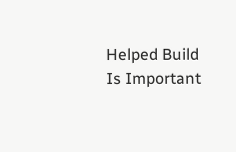Helped Build Is Important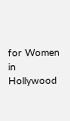for Women in Hollywood